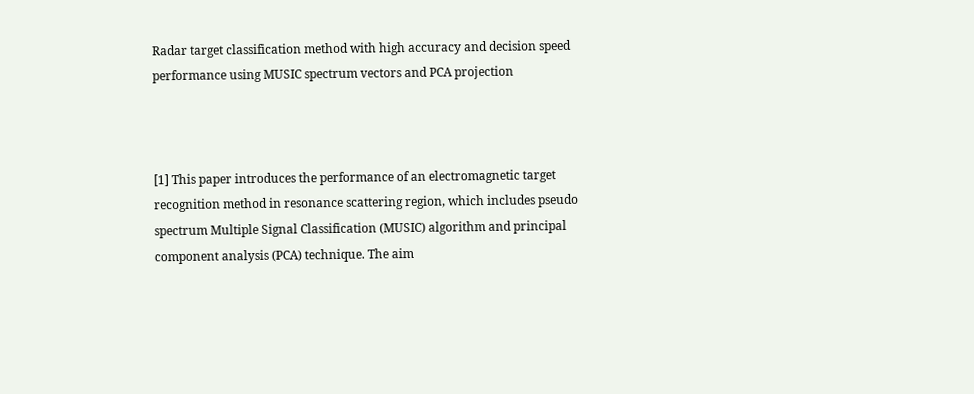Radar target classification method with high accuracy and decision speed performance using MUSIC spectrum vectors and PCA projection



[1] This paper introduces the performance of an electromagnetic target recognition method in resonance scattering region, which includes pseudo spectrum Multiple Signal Classification (MUSIC) algorithm and principal component analysis (PCA) technique. The aim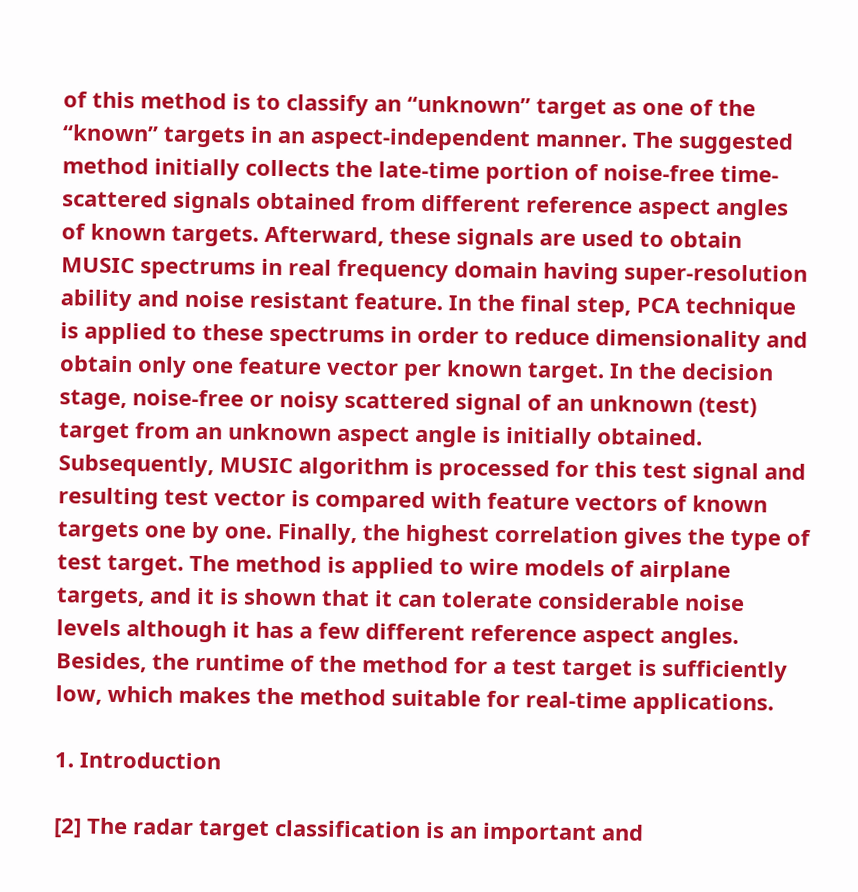of this method is to classify an “unknown” target as one of the “known” targets in an aspect-independent manner. The suggested method initially collects the late-time portion of noise-free time-scattered signals obtained from different reference aspect angles of known targets. Afterward, these signals are used to obtain MUSIC spectrums in real frequency domain having super-resolution ability and noise resistant feature. In the final step, PCA technique is applied to these spectrums in order to reduce dimensionality and obtain only one feature vector per known target. In the decision stage, noise-free or noisy scattered signal of an unknown (test) target from an unknown aspect angle is initially obtained. Subsequently, MUSIC algorithm is processed for this test signal and resulting test vector is compared with feature vectors of known targets one by one. Finally, the highest correlation gives the type of test target. The method is applied to wire models of airplane targets, and it is shown that it can tolerate considerable noise levels although it has a few different reference aspect angles. Besides, the runtime of the method for a test target is sufficiently low, which makes the method suitable for real-time applications.

1. Introduction

[2] The radar target classification is an important and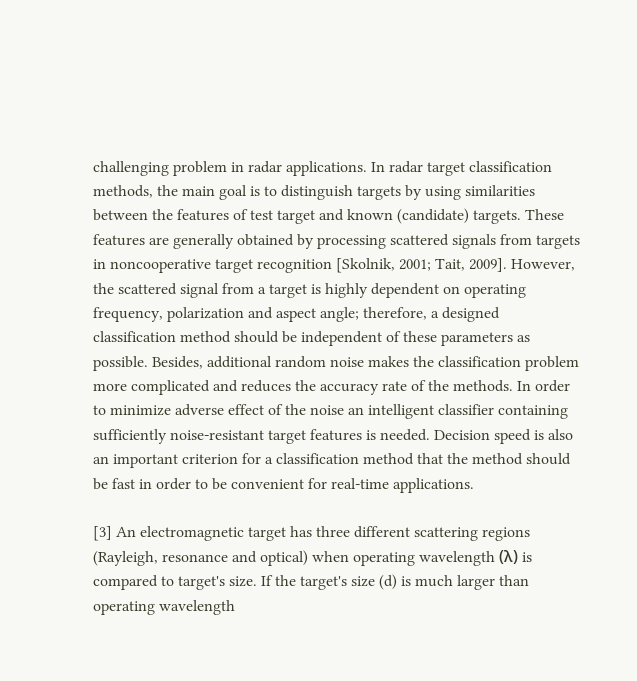challenging problem in radar applications. In radar target classification methods, the main goal is to distinguish targets by using similarities between the features of test target and known (candidate) targets. These features are generally obtained by processing scattered signals from targets in noncooperative target recognition [Skolnik, 2001; Tait, 2009]. However, the scattered signal from a target is highly dependent on operating frequency, polarization and aspect angle; therefore, a designed classification method should be independent of these parameters as possible. Besides, additional random noise makes the classification problem more complicated and reduces the accuracy rate of the methods. In order to minimize adverse effect of the noise an intelligent classifier containing sufficiently noise-resistant target features is needed. Decision speed is also an important criterion for a classification method that the method should be fast in order to be convenient for real-time applications.

[3] An electromagnetic target has three different scattering regions (Rayleigh, resonance and optical) when operating wavelength (λ) is compared to target's size. If the target's size (d) is much larger than operating wavelength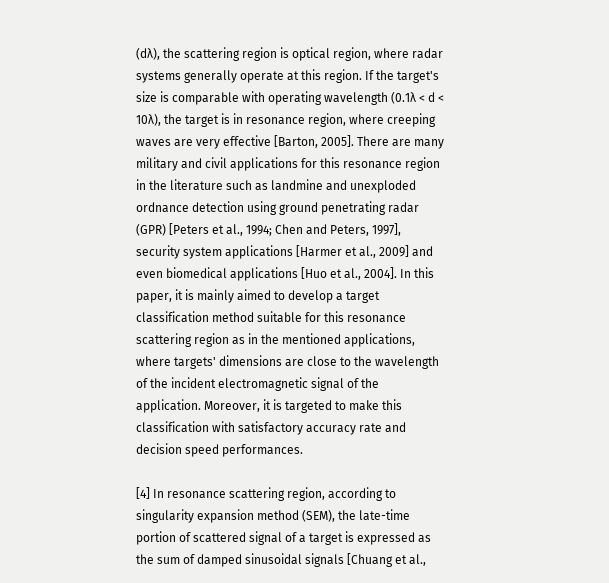(dλ), the scattering region is optical region, where radar systems generally operate at this region. If the target's size is comparable with operating wavelength (0.1λ < d < 10λ), the target is in resonance region, where creeping waves are very effective [Barton, 2005]. There are many military and civil applications for this resonance region in the literature such as landmine and unexploded ordnance detection using ground penetrating radar (GPR) [Peters et al., 1994; Chen and Peters, 1997], security system applications [Harmer et al., 2009] and even biomedical applications [Huo et al., 2004]. In this paper, it is mainly aimed to develop a target classification method suitable for this resonance scattering region as in the mentioned applications, where targets' dimensions are close to the wavelength of the incident electromagnetic signal of the application. Moreover, it is targeted to make this classification with satisfactory accuracy rate and decision speed performances.

[4] In resonance scattering region, according to singularity expansion method (SEM), the late-time portion of scattered signal of a target is expressed as the sum of damped sinusoidal signals [Chuang et al.,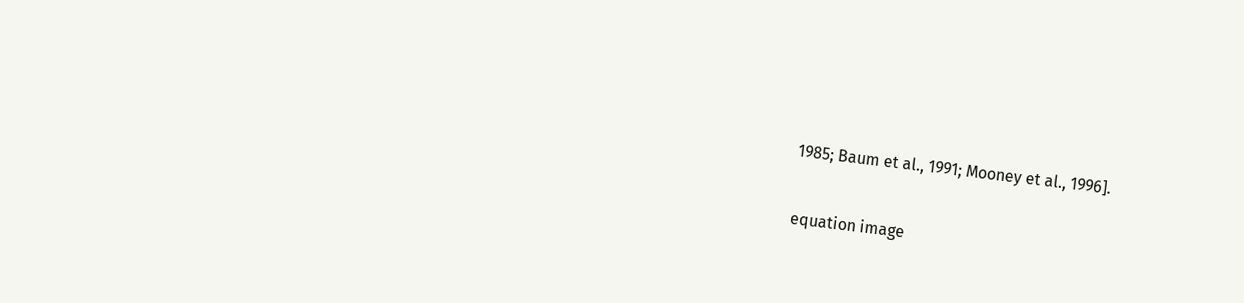1985; Baum et al., 1991; Mooney et al., 1996].

equation image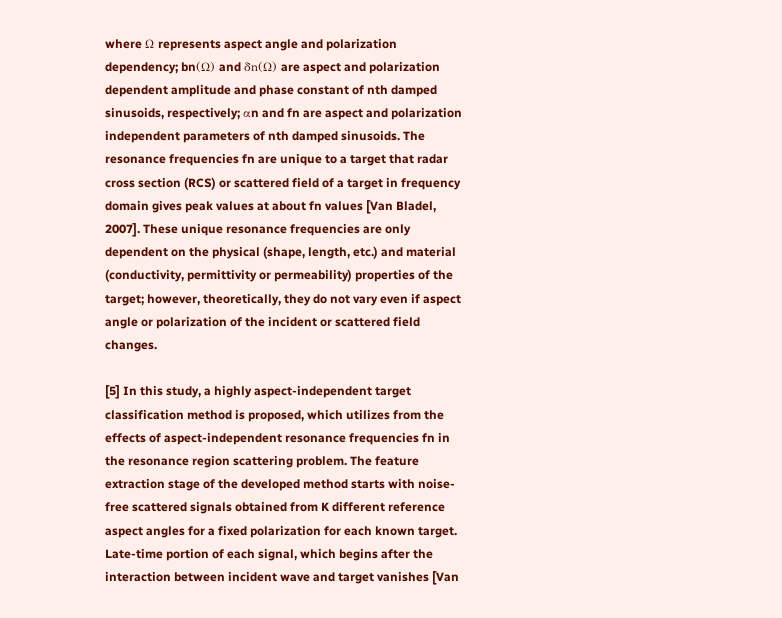where Ω represents aspect angle and polarization dependency; bn(Ω) and δn(Ω) are aspect and polarization dependent amplitude and phase constant of nth damped sinusoids, respectively; αn and fn are aspect and polarization independent parameters of nth damped sinusoids. The resonance frequencies fn are unique to a target that radar cross section (RCS) or scattered field of a target in frequency domain gives peak values at about fn values [Van Bladel, 2007]. These unique resonance frequencies are only dependent on the physical (shape, length, etc.) and material (conductivity, permittivity or permeability) properties of the target; however, theoretically, they do not vary even if aspect angle or polarization of the incident or scattered field changes.

[5] In this study, a highly aspect-independent target classification method is proposed, which utilizes from the effects of aspect-independent resonance frequencies fn in the resonance region scattering problem. The feature extraction stage of the developed method starts with noise-free scattered signals obtained from K different reference aspect angles for a fixed polarization for each known target. Late-time portion of each signal, which begins after the interaction between incident wave and target vanishes [Van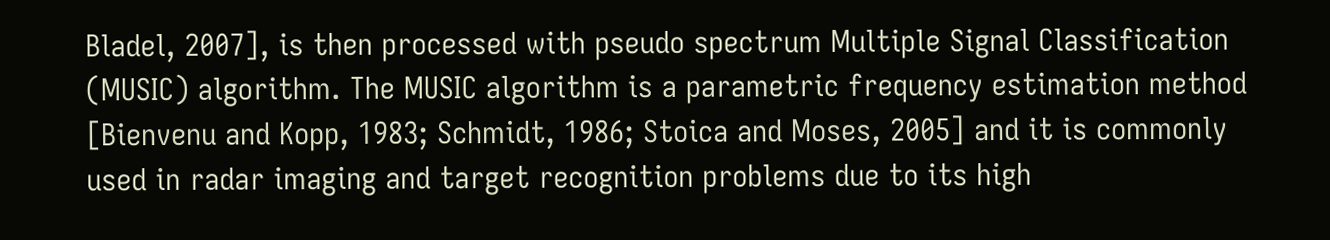Bladel, 2007], is then processed with pseudo spectrum Multiple Signal Classification (MUSIC) algorithm. The MUSIC algorithm is a parametric frequency estimation method [Bienvenu and Kopp, 1983; Schmidt, 1986; Stoica and Moses, 2005] and it is commonly used in radar imaging and target recognition problems due to its high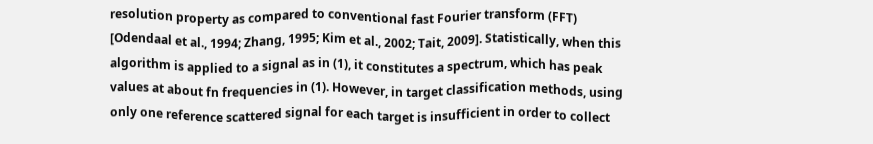resolution property as compared to conventional fast Fourier transform (FFT) [Odendaal et al., 1994; Zhang, 1995; Kim et al., 2002; Tait, 2009]. Statistically, when this algorithm is applied to a signal as in (1), it constitutes a spectrum, which has peak values at about fn frequencies in (1). However, in target classification methods, using only one reference scattered signal for each target is insufficient in order to collect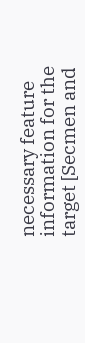necessary feature information for the target [Secmen and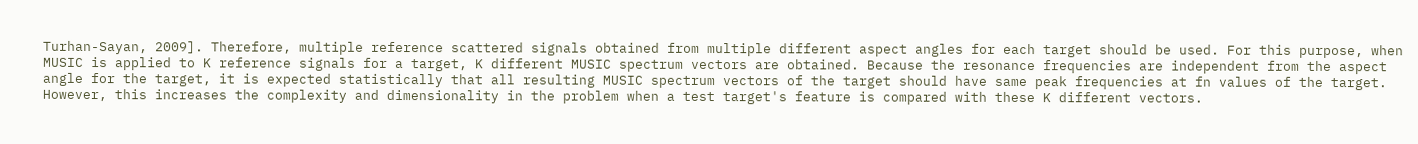Turhan-Sayan, 2009]. Therefore, multiple reference scattered signals obtained from multiple different aspect angles for each target should be used. For this purpose, when MUSIC is applied to K reference signals for a target, K different MUSIC spectrum vectors are obtained. Because the resonance frequencies are independent from the aspect angle for the target, it is expected statistically that all resulting MUSIC spectrum vectors of the target should have same peak frequencies at fn values of the target. However, this increases the complexity and dimensionality in the problem when a test target's feature is compared with these K different vectors.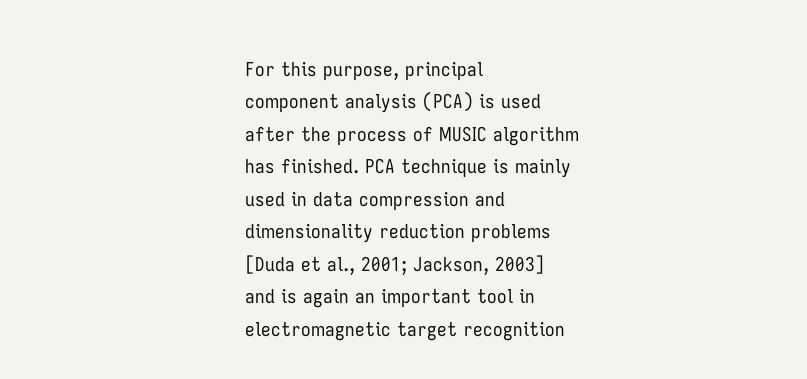For this purpose, principal component analysis (PCA) is used after the process of MUSIC algorithm has finished. PCA technique is mainly used in data compression and dimensionality reduction problems [Duda et al., 2001; Jackson, 2003] and is again an important tool in electromagnetic target recognition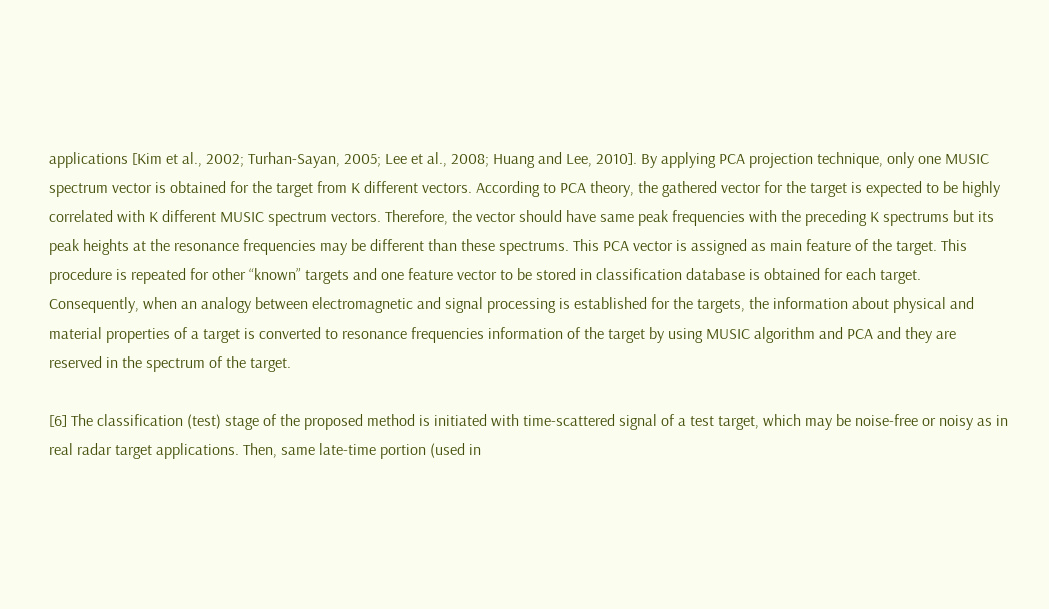applications [Kim et al., 2002; Turhan-Sayan, 2005; Lee et al., 2008; Huang and Lee, 2010]. By applying PCA projection technique, only one MUSIC spectrum vector is obtained for the target from K different vectors. According to PCA theory, the gathered vector for the target is expected to be highly correlated with K different MUSIC spectrum vectors. Therefore, the vector should have same peak frequencies with the preceding K spectrums but its peak heights at the resonance frequencies may be different than these spectrums. This PCA vector is assigned as main feature of the target. This procedure is repeated for other “known” targets and one feature vector to be stored in classification database is obtained for each target. Consequently, when an analogy between electromagnetic and signal processing is established for the targets, the information about physical and material properties of a target is converted to resonance frequencies information of the target by using MUSIC algorithm and PCA and they are reserved in the spectrum of the target.

[6] The classification (test) stage of the proposed method is initiated with time-scattered signal of a test target, which may be noise-free or noisy as in real radar target applications. Then, same late-time portion (used in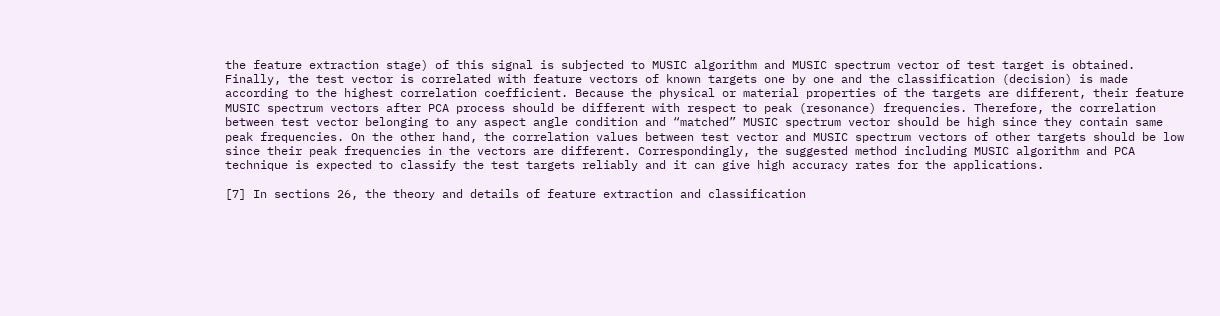the feature extraction stage) of this signal is subjected to MUSIC algorithm and MUSIC spectrum vector of test target is obtained. Finally, the test vector is correlated with feature vectors of known targets one by one and the classification (decision) is made according to the highest correlation coefficient. Because the physical or material properties of the targets are different, their feature MUSIC spectrum vectors after PCA process should be different with respect to peak (resonance) frequencies. Therefore, the correlation between test vector belonging to any aspect angle condition and “matched” MUSIC spectrum vector should be high since they contain same peak frequencies. On the other hand, the correlation values between test vector and MUSIC spectrum vectors of other targets should be low since their peak frequencies in the vectors are different. Correspondingly, the suggested method including MUSIC algorithm and PCA technique is expected to classify the test targets reliably and it can give high accuracy rates for the applications.

[7] In sections 26, the theory and details of feature extraction and classification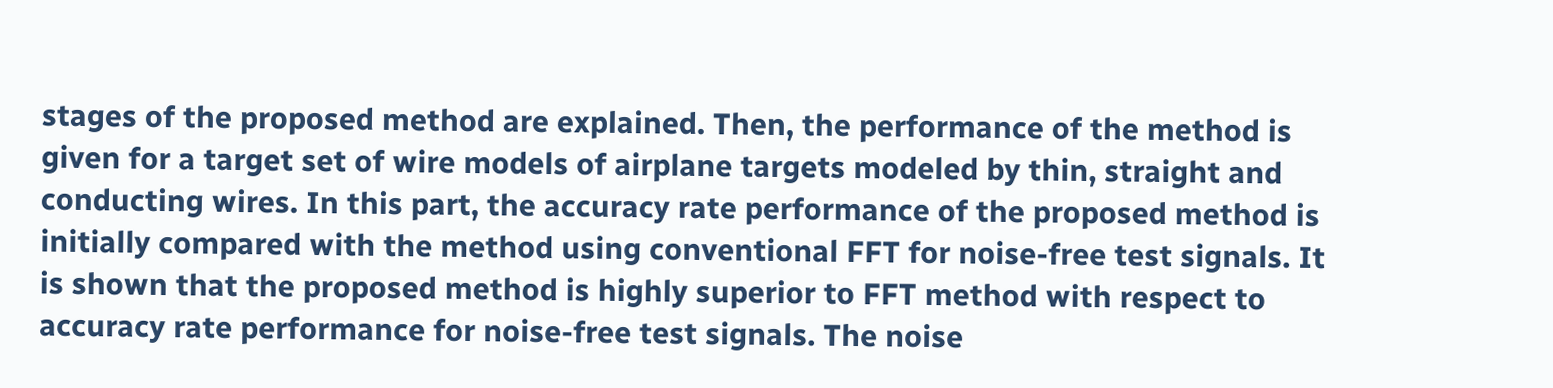stages of the proposed method are explained. Then, the performance of the method is given for a target set of wire models of airplane targets modeled by thin, straight and conducting wires. In this part, the accuracy rate performance of the proposed method is initially compared with the method using conventional FFT for noise-free test signals. It is shown that the proposed method is highly superior to FFT method with respect to accuracy rate performance for noise-free test signals. The noise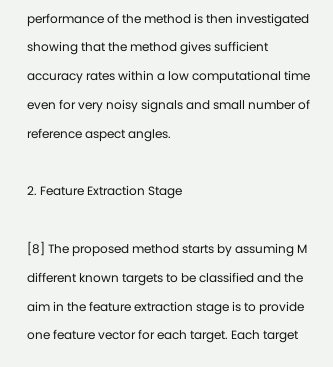performance of the method is then investigated showing that the method gives sufficient accuracy rates within a low computational time even for very noisy signals and small number of reference aspect angles.

2. Feature Extraction Stage

[8] The proposed method starts by assuming M different known targets to be classified and the aim in the feature extraction stage is to provide one feature vector for each target. Each target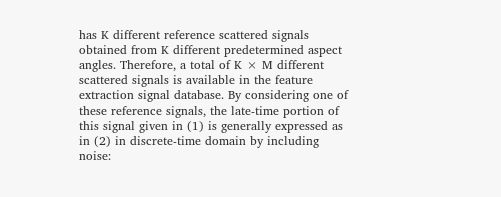has K different reference scattered signals obtained from K different predetermined aspect angles. Therefore, a total of K × M different scattered signals is available in the feature extraction signal database. By considering one of these reference signals, the late-time portion of this signal given in (1) is generally expressed as in (2) in discrete-time domain by including noise: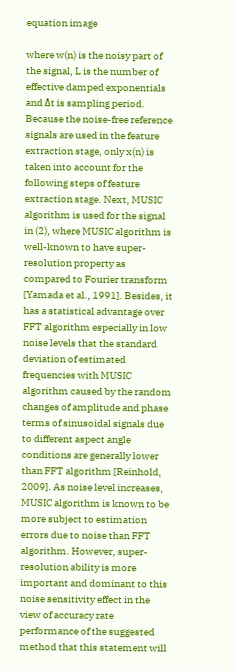equation image

where w(n) is the noisy part of the signal, L is the number of effective damped exponentials and Δt is sampling period. Because the noise-free reference signals are used in the feature extraction stage, only x(n) is taken into account for the following steps of feature extraction stage. Next, MUSIC algorithm is used for the signal in (2), where MUSIC algorithm is well-known to have super-resolution property as compared to Fourier transform [Yamada et al., 1991]. Besides, it has a statistical advantage over FFT algorithm especially in low noise levels that the standard deviation of estimated frequencies with MUSIC algorithm caused by the random changes of amplitude and phase terms of sinusoidal signals due to different aspect angle conditions are generally lower than FFT algorithm [Reinhold, 2009]. As noise level increases, MUSIC algorithm is known to be more subject to estimation errors due to noise than FFT algorithm. However, super-resolution ability is more important and dominant to this noise sensitivity effect in the view of accuracy rate performance of the suggested method that this statement will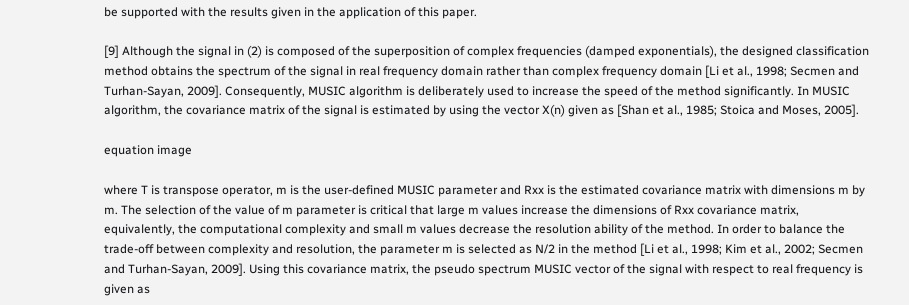be supported with the results given in the application of this paper.

[9] Although the signal in (2) is composed of the superposition of complex frequencies (damped exponentials), the designed classification method obtains the spectrum of the signal in real frequency domain rather than complex frequency domain [Li et al., 1998; Secmen and Turhan-Sayan, 2009]. Consequently, MUSIC algorithm is deliberately used to increase the speed of the method significantly. In MUSIC algorithm, the covariance matrix of the signal is estimated by using the vector X(n) given as [Shan et al., 1985; Stoica and Moses, 2005].

equation image

where T is transpose operator, m is the user-defined MUSIC parameter and Rxx is the estimated covariance matrix with dimensions m by m. The selection of the value of m parameter is critical that large m values increase the dimensions of Rxx covariance matrix, equivalently, the computational complexity and small m values decrease the resolution ability of the method. In order to balance the trade-off between complexity and resolution, the parameter m is selected as N/2 in the method [Li et al., 1998; Kim et al., 2002; Secmen and Turhan-Sayan, 2009]. Using this covariance matrix, the pseudo spectrum MUSIC vector of the signal with respect to real frequency is given as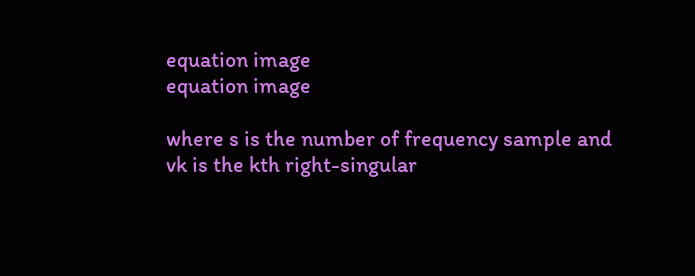equation image
equation image

where s is the number of frequency sample and vk is the kth right-singular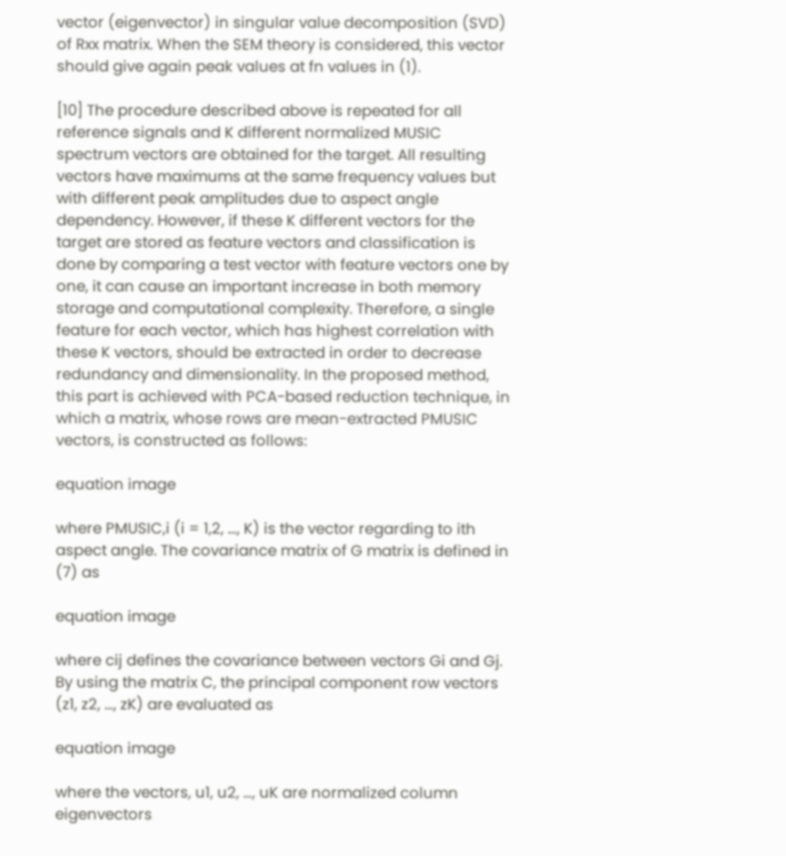vector (eigenvector) in singular value decomposition (SVD) of Rxx matrix. When the SEM theory is considered, this vector should give again peak values at fn values in (1).

[10] The procedure described above is repeated for all reference signals and K different normalized MUSIC spectrum vectors are obtained for the target. All resulting vectors have maximums at the same frequency values but with different peak amplitudes due to aspect angle dependency. However, if these K different vectors for the target are stored as feature vectors and classification is done by comparing a test vector with feature vectors one by one, it can cause an important increase in both memory storage and computational complexity. Therefore, a single feature for each vector, which has highest correlation with these K vectors, should be extracted in order to decrease redundancy and dimensionality. In the proposed method, this part is achieved with PCA-based reduction technique, in which a matrix, whose rows are mean-extracted PMUSIC vectors, is constructed as follows:

equation image

where PMUSIC,i (i = 1,2, …, K) is the vector regarding to ith aspect angle. The covariance matrix of G matrix is defined in (7) as

equation image

where cij defines the covariance between vectors Gi and Gj. By using the matrix C, the principal component row vectors (z1, z2, …, zK) are evaluated as

equation image

where the vectors, u1, u2, …, uK are normalized column eigenvectors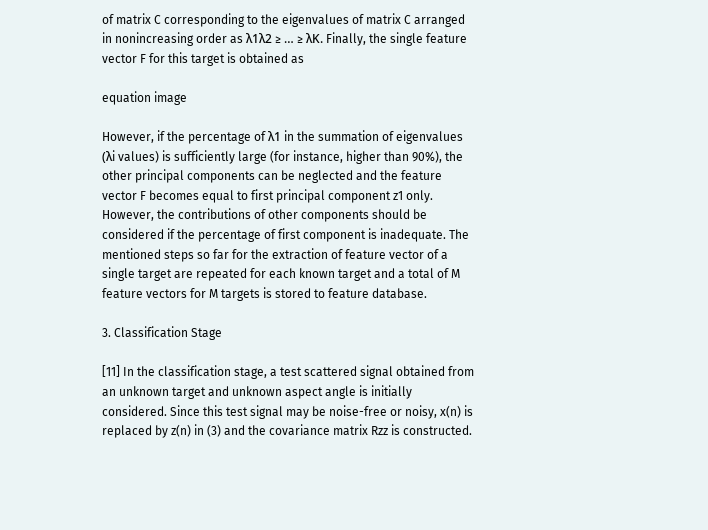of matrix C corresponding to the eigenvalues of matrix C arranged in nonincreasing order as λ1λ2 ≥ … ≥ λK. Finally, the single feature vector F for this target is obtained as

equation image

However, if the percentage of λ1 in the summation of eigenvalues (λi values) is sufficiently large (for instance, higher than 90%), the other principal components can be neglected and the feature vector F becomes equal to first principal component z1 only. However, the contributions of other components should be considered if the percentage of first component is inadequate. The mentioned steps so far for the extraction of feature vector of a single target are repeated for each known target and a total of M feature vectors for M targets is stored to feature database.

3. Classification Stage

[11] In the classification stage, a test scattered signal obtained from an unknown target and unknown aspect angle is initially considered. Since this test signal may be noise-free or noisy, x(n) is replaced by z(n) in (3) and the covariance matrix Rzz is constructed.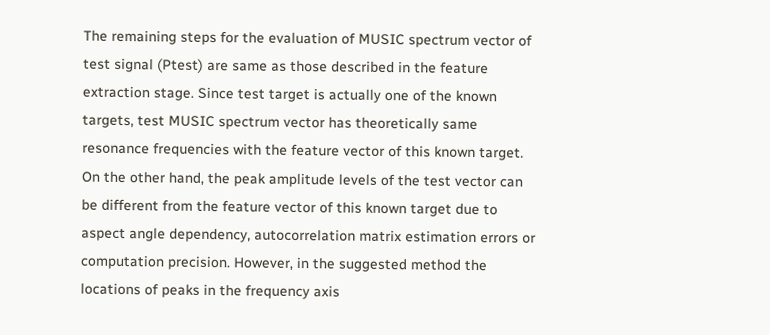The remaining steps for the evaluation of MUSIC spectrum vector of test signal (Ptest) are same as those described in the feature extraction stage. Since test target is actually one of the known targets, test MUSIC spectrum vector has theoretically same resonance frequencies with the feature vector of this known target. On the other hand, the peak amplitude levels of the test vector can be different from the feature vector of this known target due to aspect angle dependency, autocorrelation matrix estimation errors or computation precision. However, in the suggested method the locations of peaks in the frequency axis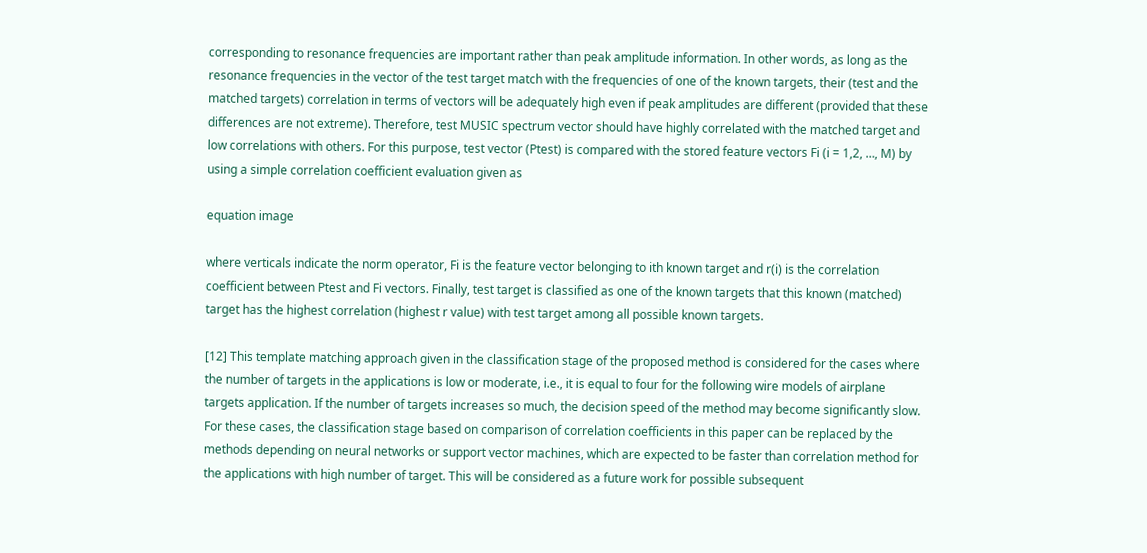corresponding to resonance frequencies are important rather than peak amplitude information. In other words, as long as the resonance frequencies in the vector of the test target match with the frequencies of one of the known targets, their (test and the matched targets) correlation in terms of vectors will be adequately high even if peak amplitudes are different (provided that these differences are not extreme). Therefore, test MUSIC spectrum vector should have highly correlated with the matched target and low correlations with others. For this purpose, test vector (Ptest) is compared with the stored feature vectors Fi (i = 1,2, …, M) by using a simple correlation coefficient evaluation given as

equation image

where verticals indicate the norm operator, Fi is the feature vector belonging to ith known target and r(i) is the correlation coefficient between Ptest and Fi vectors. Finally, test target is classified as one of the known targets that this known (matched) target has the highest correlation (highest r value) with test target among all possible known targets.

[12] This template matching approach given in the classification stage of the proposed method is considered for the cases where the number of targets in the applications is low or moderate, i.e., it is equal to four for the following wire models of airplane targets application. If the number of targets increases so much, the decision speed of the method may become significantly slow. For these cases, the classification stage based on comparison of correlation coefficients in this paper can be replaced by the methods depending on neural networks or support vector machines, which are expected to be faster than correlation method for the applications with high number of target. This will be considered as a future work for possible subsequent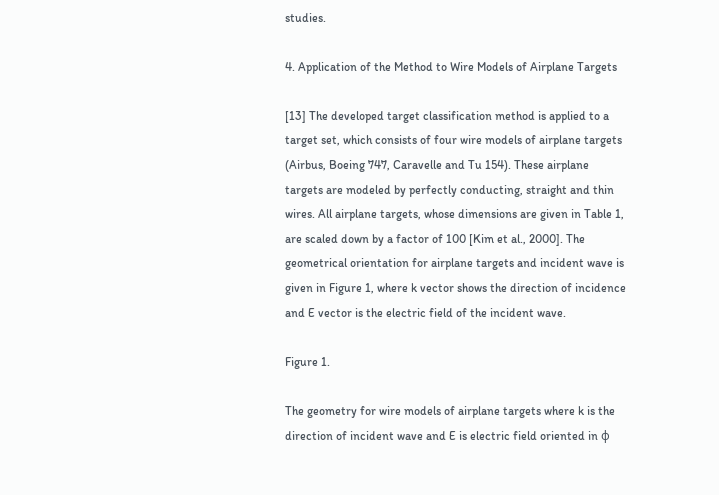studies.

4. Application of the Method to Wire Models of Airplane Targets

[13] The developed target classification method is applied to a target set, which consists of four wire models of airplane targets (Airbus, Boeing 747, Caravelle and Tu 154). These airplane targets are modeled by perfectly conducting, straight and thin wires. All airplane targets, whose dimensions are given in Table 1, are scaled down by a factor of 100 [Kim et al., 2000]. The geometrical orientation for airplane targets and incident wave is given in Figure 1, where k vector shows the direction of incidence and E vector is the electric field of the incident wave.

Figure 1.

The geometry for wire models of airplane targets where k is the direction of incident wave and E is electric field oriented in ϕ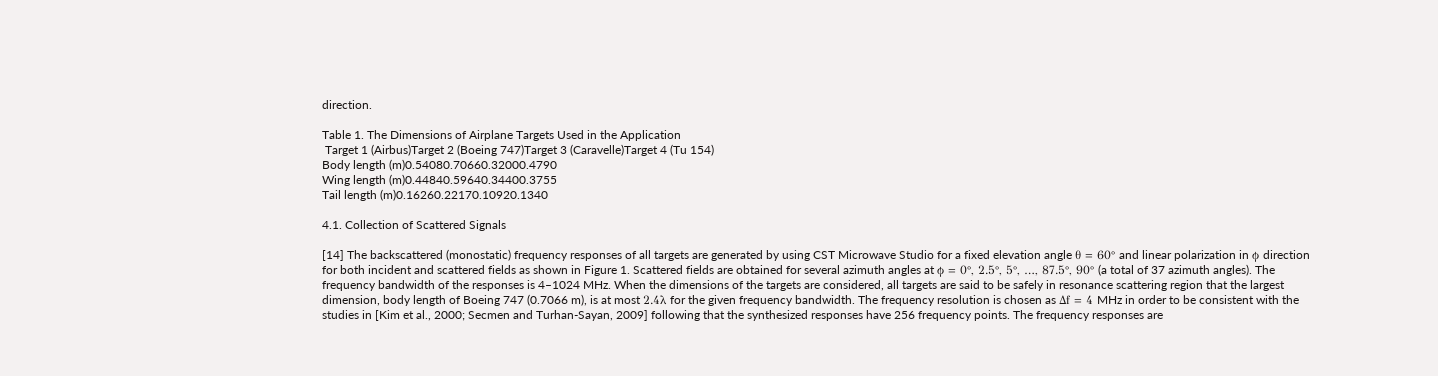direction.

Table 1. The Dimensions of Airplane Targets Used in the Application
 Target 1 (Airbus)Target 2 (Boeing 747)Target 3 (Caravelle)Target 4 (Tu 154)
Body length (m)0.54080.70660.32000.4790
Wing length (m)0.44840.59640.34400.3755
Tail length (m)0.16260.22170.10920.1340

4.1. Collection of Scattered Signals

[14] The backscattered (monostatic) frequency responses of all targets are generated by using CST Microwave Studio for a fixed elevation angle θ = 60° and linear polarization in ϕ direction for both incident and scattered fields as shown in Figure 1. Scattered fields are obtained for several azimuth angles at ϕ = 0°, 2.5°, 5°, …, 87.5°, 90° (a total of 37 azimuth angles). The frequency bandwidth of the responses is 4–1024 MHz. When the dimensions of the targets are considered, all targets are said to be safely in resonance scattering region that the largest dimension, body length of Boeing 747 (0.7066 m), is at most 2.4λ for the given frequency bandwidth. The frequency resolution is chosen as Δf = 4 MHz in order to be consistent with the studies in [Kim et al., 2000; Secmen and Turhan-Sayan, 2009] following that the synthesized responses have 256 frequency points. The frequency responses are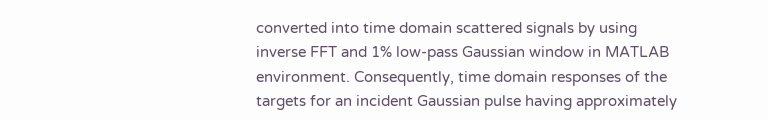converted into time domain scattered signals by using inverse FFT and 1% low-pass Gaussian window in MATLAB environment. Consequently, time domain responses of the targets for an incident Gaussian pulse having approximately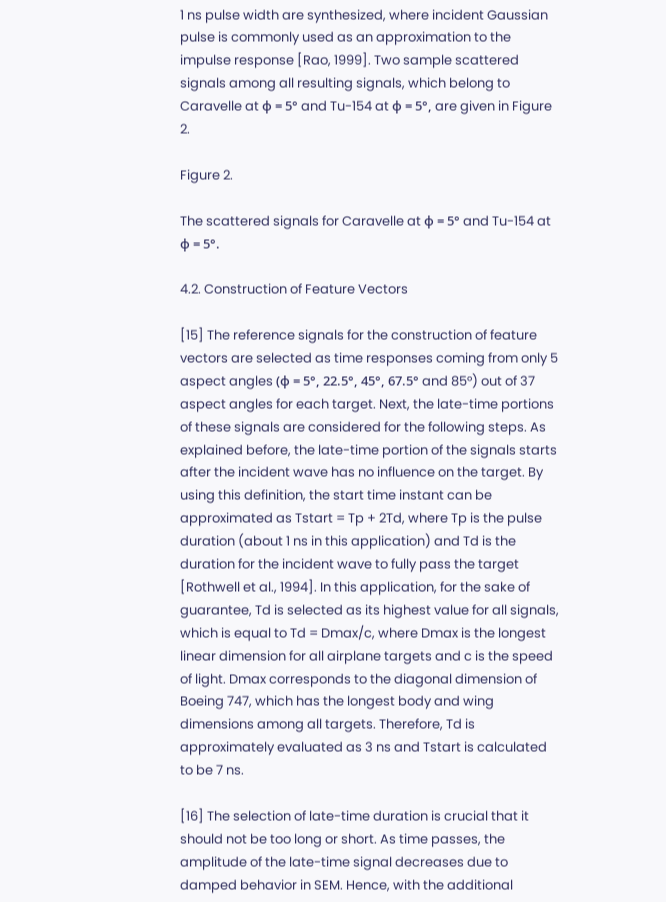1 ns pulse width are synthesized, where incident Gaussian pulse is commonly used as an approximation to the impulse response [Rao, 1999]. Two sample scattered signals among all resulting signals, which belong to Caravelle at ϕ = 5° and Tu-154 at ϕ = 5°, are given in Figure 2.

Figure 2.

The scattered signals for Caravelle at ϕ = 5° and Tu-154 at ϕ = 5°.

4.2. Construction of Feature Vectors

[15] The reference signals for the construction of feature vectors are selected as time responses coming from only 5 aspect angles (ϕ = 5°, 22.5°, 45°, 67.5° and 85°) out of 37 aspect angles for each target. Next, the late-time portions of these signals are considered for the following steps. As explained before, the late-time portion of the signals starts after the incident wave has no influence on the target. By using this definition, the start time instant can be approximated as Tstart = Tp + 2Td, where Tp is the pulse duration (about 1 ns in this application) and Td is the duration for the incident wave to fully pass the target [Rothwell et al., 1994]. In this application, for the sake of guarantee, Td is selected as its highest value for all signals, which is equal to Td = Dmax/c, where Dmax is the longest linear dimension for all airplane targets and c is the speed of light. Dmax corresponds to the diagonal dimension of Boeing 747, which has the longest body and wing dimensions among all targets. Therefore, Td is approximately evaluated as 3 ns and Tstart is calculated to be 7 ns.

[16] The selection of late-time duration is crucial that it should not be too long or short. As time passes, the amplitude of the late-time signal decreases due to damped behavior in SEM. Hence, with the additional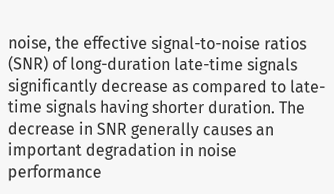noise, the effective signal-to-noise ratios (SNR) of long-duration late-time signals significantly decrease as compared to late-time signals having shorter duration. The decrease in SNR generally causes an important degradation in noise performance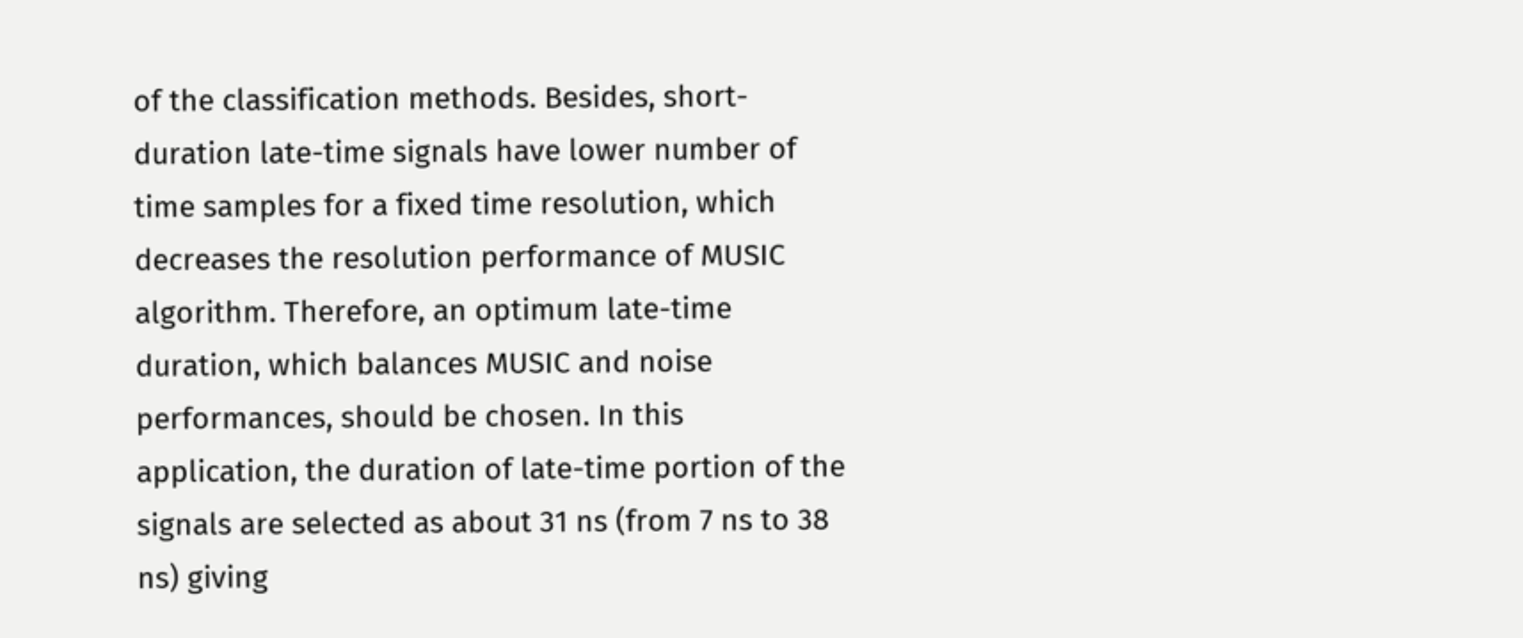of the classification methods. Besides, short-duration late-time signals have lower number of time samples for a fixed time resolution, which decreases the resolution performance of MUSIC algorithm. Therefore, an optimum late-time duration, which balances MUSIC and noise performances, should be chosen. In this application, the duration of late-time portion of the signals are selected as about 31 ns (from 7 ns to 38 ns) giving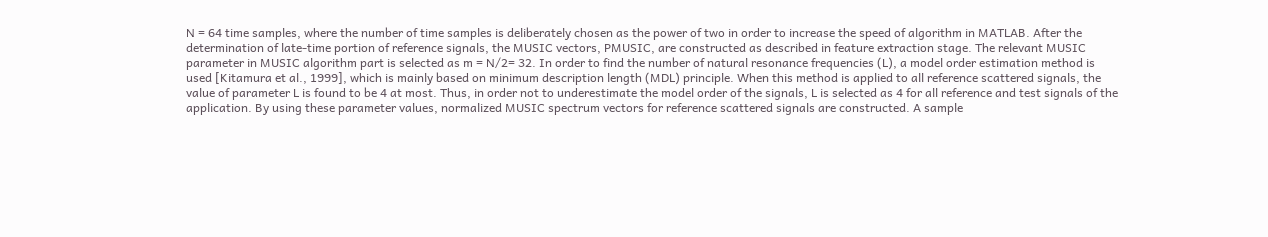N = 64 time samples, where the number of time samples is deliberately chosen as the power of two in order to increase the speed of algorithm in MATLAB. After the determination of late-time portion of reference signals, the MUSIC vectors, PMUSIC, are constructed as described in feature extraction stage. The relevant MUSIC parameter in MUSIC algorithm part is selected as m = N/2= 32. In order to find the number of natural resonance frequencies (L), a model order estimation method is used [Kitamura et al., 1999], which is mainly based on minimum description length (MDL) principle. When this method is applied to all reference scattered signals, the value of parameter L is found to be 4 at most. Thus, in order not to underestimate the model order of the signals, L is selected as 4 for all reference and test signals of the application. By using these parameter values, normalized MUSIC spectrum vectors for reference scattered signals are constructed. A sample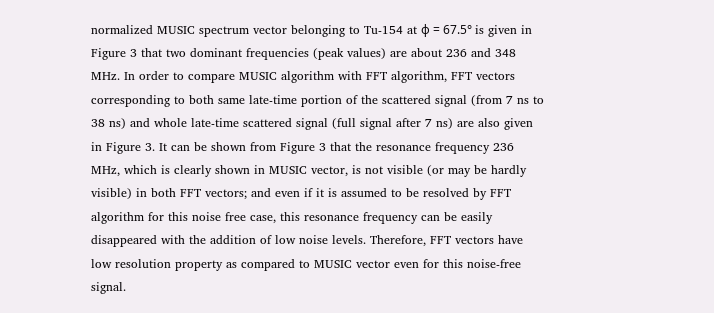normalized MUSIC spectrum vector belonging to Tu-154 at ϕ = 67.5° is given in Figure 3 that two dominant frequencies (peak values) are about 236 and 348 MHz. In order to compare MUSIC algorithm with FFT algorithm, FFT vectors corresponding to both same late-time portion of the scattered signal (from 7 ns to 38 ns) and whole late-time scattered signal (full signal after 7 ns) are also given in Figure 3. It can be shown from Figure 3 that the resonance frequency 236 MHz, which is clearly shown in MUSIC vector, is not visible (or may be hardly visible) in both FFT vectors; and even if it is assumed to be resolved by FFT algorithm for this noise free case, this resonance frequency can be easily disappeared with the addition of low noise levels. Therefore, FFT vectors have low resolution property as compared to MUSIC vector even for this noise-free signal.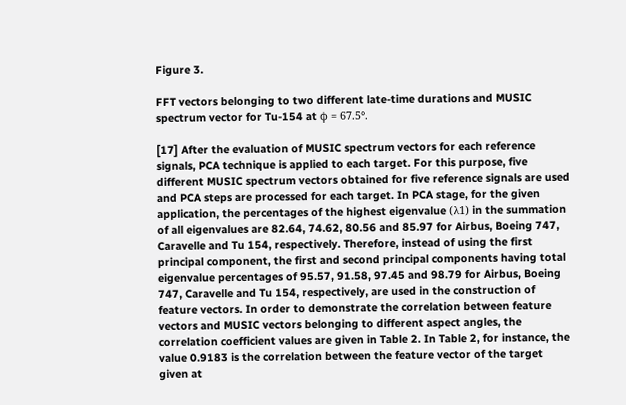Figure 3.

FFT vectors belonging to two different late-time durations and MUSIC spectrum vector for Tu-154 at ϕ = 67.5°.

[17] After the evaluation of MUSIC spectrum vectors for each reference signals, PCA technique is applied to each target. For this purpose, five different MUSIC spectrum vectors obtained for five reference signals are used and PCA steps are processed for each target. In PCA stage, for the given application, the percentages of the highest eigenvalue (λ1) in the summation of all eigenvalues are 82.64, 74.62, 80.56 and 85.97 for Airbus, Boeing 747, Caravelle and Tu 154, respectively. Therefore, instead of using the first principal component, the first and second principal components having total eigenvalue percentages of 95.57, 91.58, 97.45 and 98.79 for Airbus, Boeing 747, Caravelle and Tu 154, respectively, are used in the construction of feature vectors. In order to demonstrate the correlation between feature vectors and MUSIC vectors belonging to different aspect angles, the correlation coefficient values are given in Table 2. In Table 2, for instance, the value 0.9183 is the correlation between the feature vector of the target given at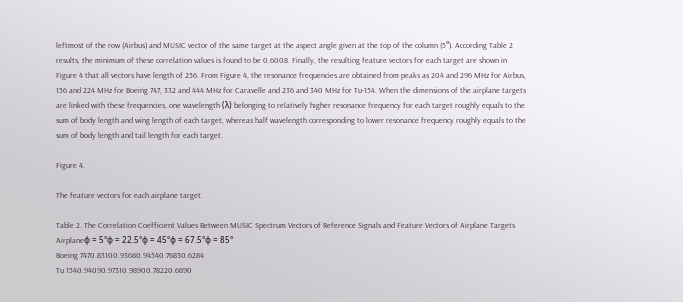leftmost of the row (Airbus) and MUSIC vector of the same target at the aspect angle given at the top of the column (5°). According Table 2 results, the minimum of these correlation values is found to be 0.6008. Finally, the resulting feature vectors for each target are shown in Figure 4 that all vectors have length of 256. From Figure 4, the resonance frequencies are obtained from peaks as 204 and 296 MHz for Airbus, 156 and 224 MHz for Boeing 747, 332 and 444 MHz for Caravelle and 236 and 340 MHz for Tu-154. When the dimensions of the airplane targets are linked with these frequencies, one wavelength (λ) belonging to relatively higher resonance frequency for each target roughly equals to the sum of body length and wing length of each target, whereas half wavelength corresponding to lower resonance frequency roughly equals to the sum of body length and tail length for each target.

Figure 4.

The feature vectors for each airplane target.

Table 2. The Correlation Coefficient Values Between MUSIC Spectrum Vectors of Reference Signals and Feature Vectors of Airplane Targets
Airplaneϕ = 5°ϕ = 22.5°ϕ = 45°ϕ = 67.5°ϕ = 85°
Boeing 7470.83100.93680.94540.76830.6284
Tu 1540.94090.97310.98900.78220.6890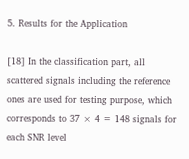5. Results for the Application

[18] In the classification part, all scattered signals including the reference ones are used for testing purpose, which corresponds to 37 × 4 = 148 signals for each SNR level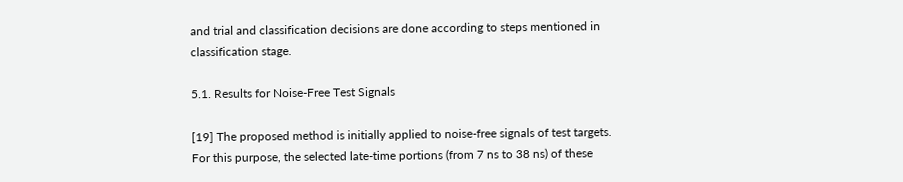and trial and classification decisions are done according to steps mentioned in classification stage.

5.1. Results for Noise-Free Test Signals

[19] The proposed method is initially applied to noise-free signals of test targets. For this purpose, the selected late-time portions (from 7 ns to 38 ns) of these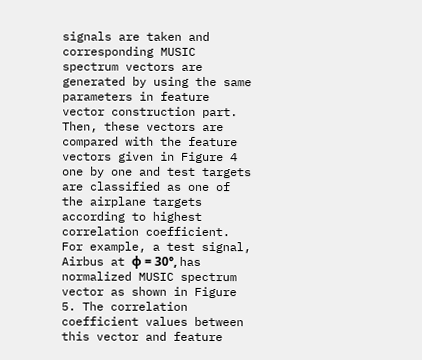signals are taken and corresponding MUSIC spectrum vectors are generated by using the same parameters in feature vector construction part. Then, these vectors are compared with the feature vectors given in Figure 4 one by one and test targets are classified as one of the airplane targets according to highest correlation coefficient. For example, a test signal, Airbus at ϕ = 30°, has normalized MUSIC spectrum vector as shown in Figure 5. The correlation coefficient values between this vector and feature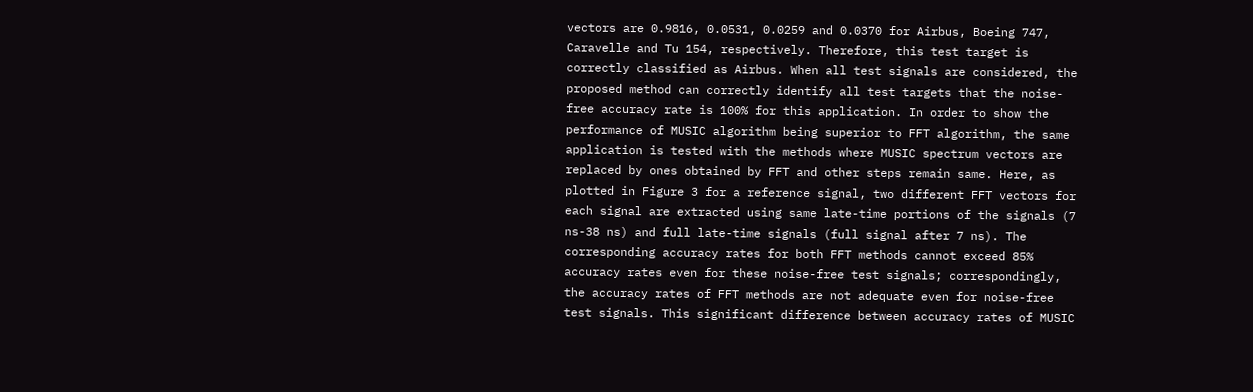vectors are 0.9816, 0.0531, 0.0259 and 0.0370 for Airbus, Boeing 747, Caravelle and Tu 154, respectively. Therefore, this test target is correctly classified as Airbus. When all test signals are considered, the proposed method can correctly identify all test targets that the noise-free accuracy rate is 100% for this application. In order to show the performance of MUSIC algorithm being superior to FFT algorithm, the same application is tested with the methods where MUSIC spectrum vectors are replaced by ones obtained by FFT and other steps remain same. Here, as plotted in Figure 3 for a reference signal, two different FFT vectors for each signal are extracted using same late-time portions of the signals (7 ns-38 ns) and full late-time signals (full signal after 7 ns). The corresponding accuracy rates for both FFT methods cannot exceed 85% accuracy rates even for these noise-free test signals; correspondingly, the accuracy rates of FFT methods are not adequate even for noise-free test signals. This significant difference between accuracy rates of MUSIC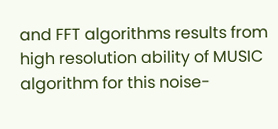and FFT algorithms results from high resolution ability of MUSIC algorithm for this noise-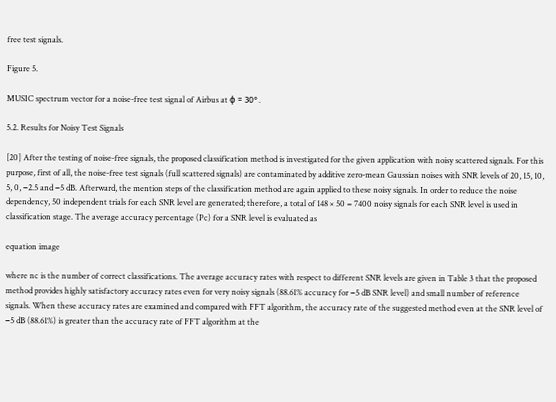free test signals.

Figure 5.

MUSIC spectrum vector for a noise-free test signal of Airbus at ϕ = 30°.

5.2. Results for Noisy Test Signals

[20] After the testing of noise-free signals, the proposed classification method is investigated for the given application with noisy scattered signals. For this purpose, first of all, the noise-free test signals (full scattered signals) are contaminated by additive zero-mean Gaussian noises with SNR levels of 20, 15, 10, 5, 0, −2.5 and −5 dB. Afterward, the mention steps of the classification method are again applied to these noisy signals. In order to reduce the noise dependency, 50 independent trials for each SNR level are generated; therefore, a total of 148 × 50 = 7400 noisy signals for each SNR level is used in classification stage. The average accuracy percentage (Pc) for a SNR level is evaluated as

equation image

where nc is the number of correct classifications. The average accuracy rates with respect to different SNR levels are given in Table 3 that the proposed method provides highly satisfactory accuracy rates even for very noisy signals (88.61% accuracy for −5 dB SNR level) and small number of reference signals. When these accuracy rates are examined and compared with FFT algorithm, the accuracy rate of the suggested method even at the SNR level of −5 dB (88.61%) is greater than the accuracy rate of FFT algorithm at the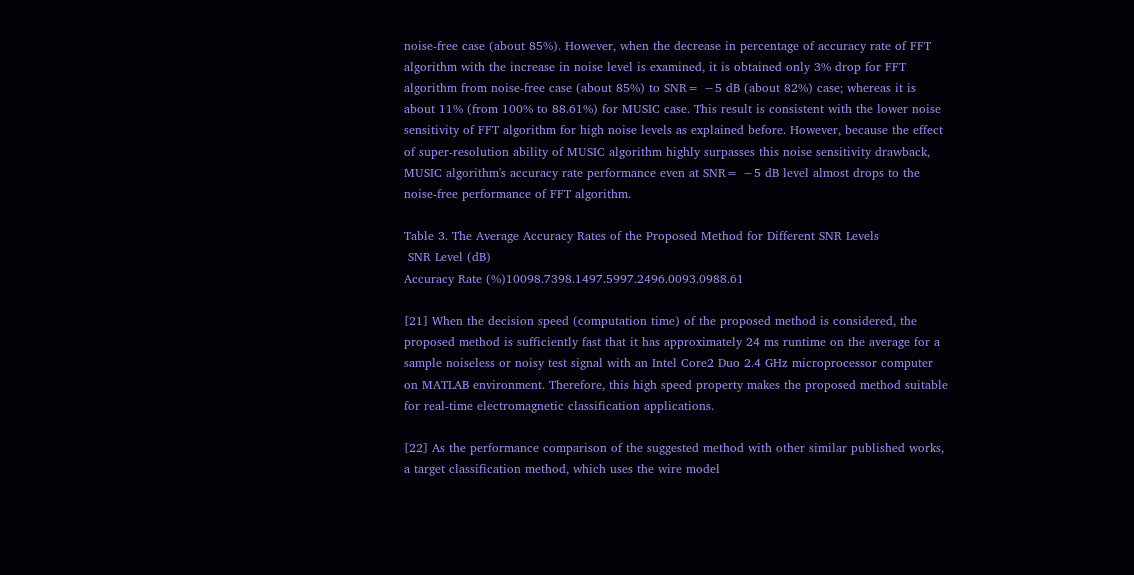noise-free case (about 85%). However, when the decrease in percentage of accuracy rate of FFT algorithm with the increase in noise level is examined, it is obtained only 3% drop for FFT algorithm from noise-free case (about 85%) to SNR= −5 dB (about 82%) case; whereas it is about 11% (from 100% to 88.61%) for MUSIC case. This result is consistent with the lower noise sensitivity of FFT algorithm for high noise levels as explained before. However, because the effect of super-resolution ability of MUSIC algorithm highly surpasses this noise sensitivity drawback, MUSIC algorithm's accuracy rate performance even at SNR= −5 dB level almost drops to the noise-free performance of FFT algorithm.

Table 3. The Average Accuracy Rates of the Proposed Method for Different SNR Levels
 SNR Level (dB)
Accuracy Rate (%)10098.7398.1497.5997.2496.0093.0988.61

[21] When the decision speed (computation time) of the proposed method is considered, the proposed method is sufficiently fast that it has approximately 24 ms runtime on the average for a sample noiseless or noisy test signal with an Intel Core2 Duo 2.4 GHz microprocessor computer on MATLAB environment. Therefore, this high speed property makes the proposed method suitable for real-time electromagnetic classification applications.

[22] As the performance comparison of the suggested method with other similar published works, a target classification method, which uses the wire model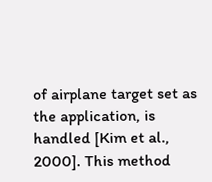of airplane target set as the application, is handled [Kim et al., 2000]. This method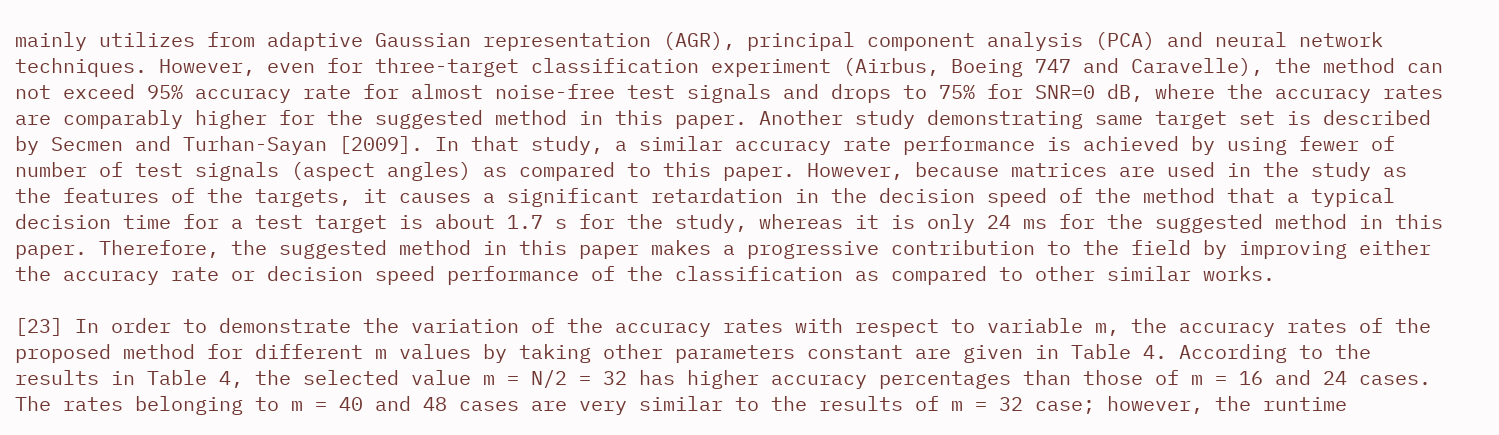mainly utilizes from adaptive Gaussian representation (AGR), principal component analysis (PCA) and neural network techniques. However, even for three-target classification experiment (Airbus, Boeing 747 and Caravelle), the method can not exceed 95% accuracy rate for almost noise-free test signals and drops to 75% for SNR=0 dB, where the accuracy rates are comparably higher for the suggested method in this paper. Another study demonstrating same target set is described by Secmen and Turhan-Sayan [2009]. In that study, a similar accuracy rate performance is achieved by using fewer of number of test signals (aspect angles) as compared to this paper. However, because matrices are used in the study as the features of the targets, it causes a significant retardation in the decision speed of the method that a typical decision time for a test target is about 1.7 s for the study, whereas it is only 24 ms for the suggested method in this paper. Therefore, the suggested method in this paper makes a progressive contribution to the field by improving either the accuracy rate or decision speed performance of the classification as compared to other similar works.

[23] In order to demonstrate the variation of the accuracy rates with respect to variable m, the accuracy rates of the proposed method for different m values by taking other parameters constant are given in Table 4. According to the results in Table 4, the selected value m = N/2 = 32 has higher accuracy percentages than those of m = 16 and 24 cases. The rates belonging to m = 40 and 48 cases are very similar to the results of m = 32 case; however, the runtime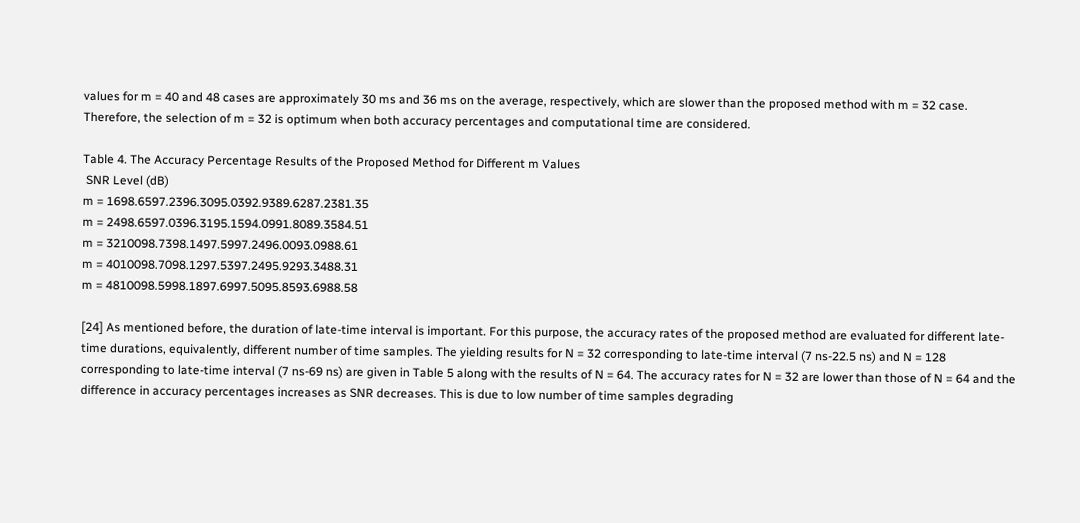values for m = 40 and 48 cases are approximately 30 ms and 36 ms on the average, respectively, which are slower than the proposed method with m = 32 case. Therefore, the selection of m = 32 is optimum when both accuracy percentages and computational time are considered.

Table 4. The Accuracy Percentage Results of the Proposed Method for Different m Values
 SNR Level (dB)
m = 1698.6597.2396.3095.0392.9389.6287.2381.35
m = 2498.6597.0396.3195.1594.0991.8089.3584.51
m = 3210098.7398.1497.5997.2496.0093.0988.61
m = 4010098.7098.1297.5397.2495.9293.3488.31
m = 4810098.5998.1897.6997.5095.8593.6988.58

[24] As mentioned before, the duration of late-time interval is important. For this purpose, the accuracy rates of the proposed method are evaluated for different late-time durations, equivalently, different number of time samples. The yielding results for N = 32 corresponding to late-time interval (7 ns-22.5 ns) and N = 128 corresponding to late-time interval (7 ns-69 ns) are given in Table 5 along with the results of N = 64. The accuracy rates for N = 32 are lower than those of N = 64 and the difference in accuracy percentages increases as SNR decreases. This is due to low number of time samples degrading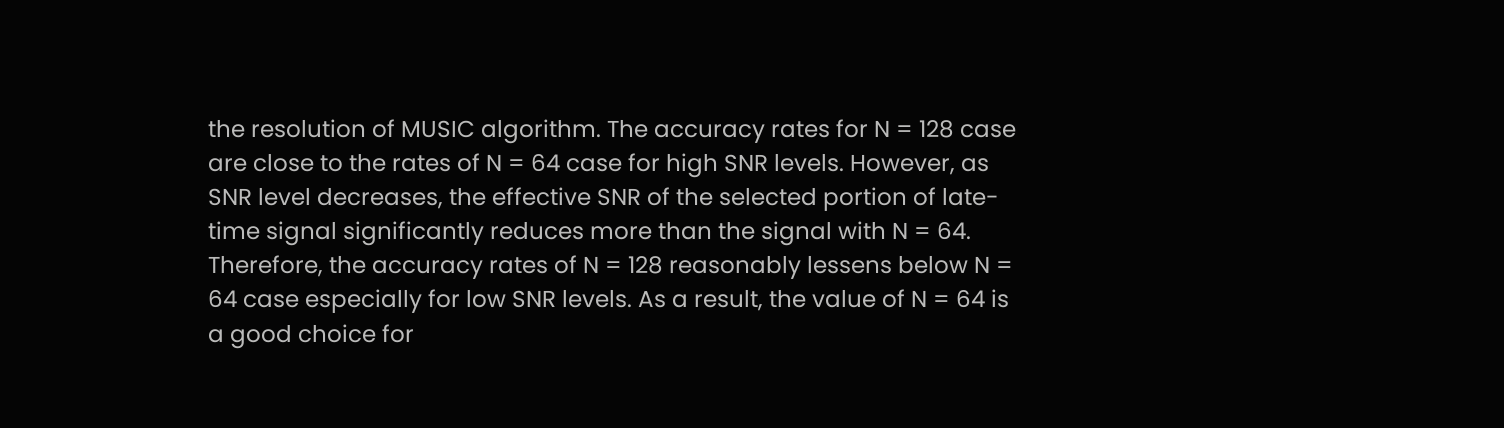the resolution of MUSIC algorithm. The accuracy rates for N = 128 case are close to the rates of N = 64 case for high SNR levels. However, as SNR level decreases, the effective SNR of the selected portion of late-time signal significantly reduces more than the signal with N = 64. Therefore, the accuracy rates of N = 128 reasonably lessens below N = 64 case especially for low SNR levels. As a result, the value of N = 64 is a good choice for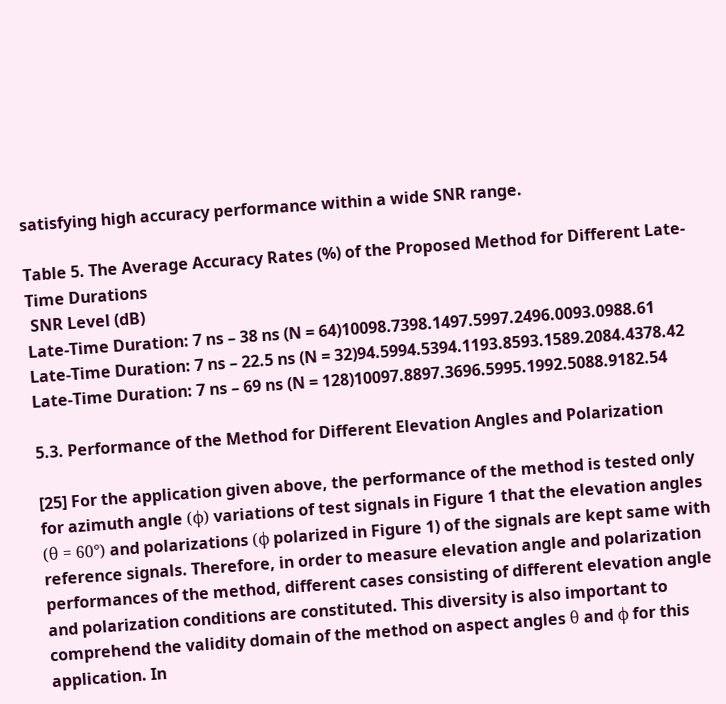satisfying high accuracy performance within a wide SNR range.

Table 5. The Average Accuracy Rates (%) of the Proposed Method for Different Late-Time Durations
 SNR Level (dB)
Late-Time Duration: 7 ns – 38 ns (N = 64)10098.7398.1497.5997.2496.0093.0988.61
Late-Time Duration: 7 ns – 22.5 ns (N = 32)94.5994.5394.1193.8593.1589.2084.4378.42
Late-Time Duration: 7 ns – 69 ns (N = 128)10097.8897.3696.5995.1992.5088.9182.54

5.3. Performance of the Method for Different Elevation Angles and Polarization

[25] For the application given above, the performance of the method is tested only for azimuth angle (ϕ) variations of test signals in Figure 1 that the elevation angles (θ = 60°) and polarizations (ϕ polarized in Figure 1) of the signals are kept same with reference signals. Therefore, in order to measure elevation angle and polarization performances of the method, different cases consisting of different elevation angle and polarization conditions are constituted. This diversity is also important to comprehend the validity domain of the method on aspect angles θ and ϕ for this application. In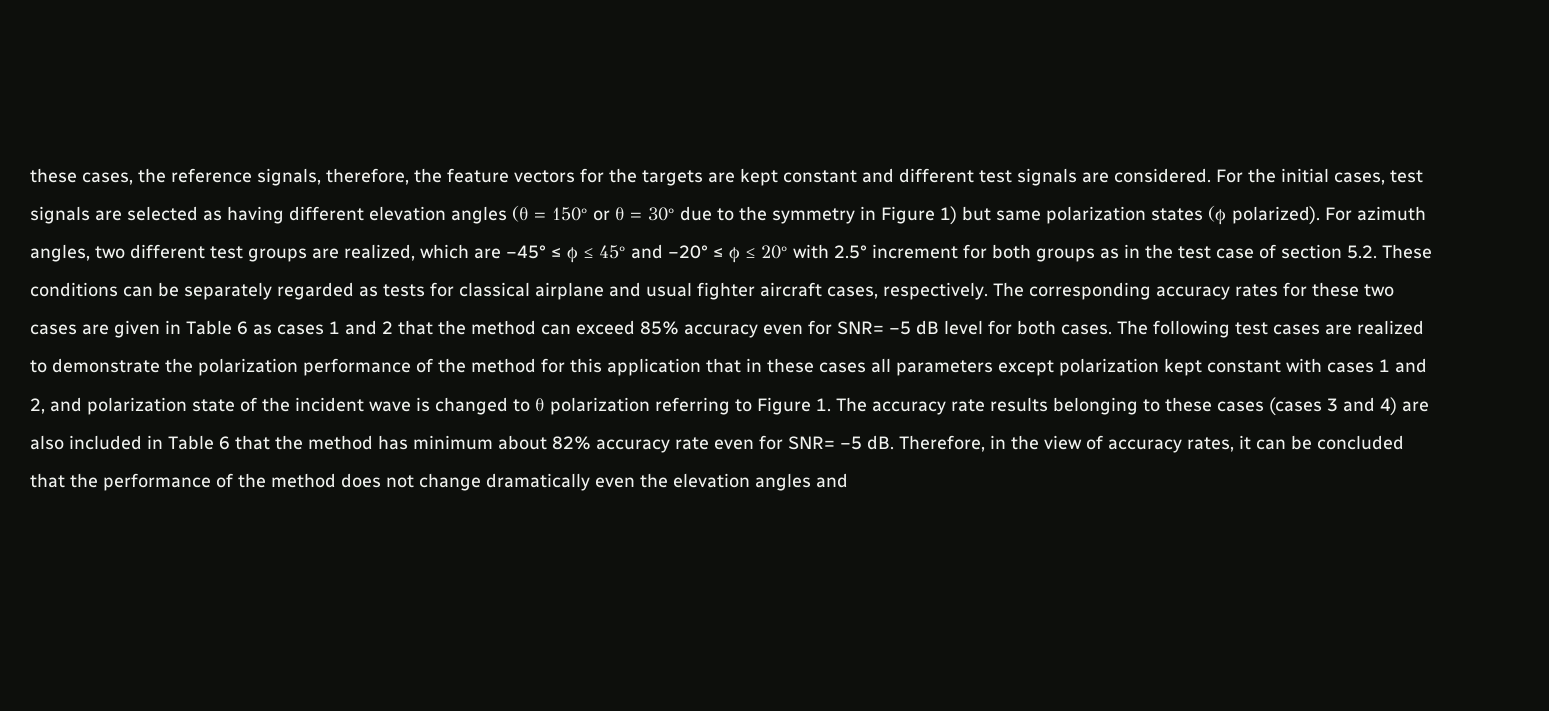these cases, the reference signals, therefore, the feature vectors for the targets are kept constant and different test signals are considered. For the initial cases, test signals are selected as having different elevation angles (θ = 150° or θ = 30° due to the symmetry in Figure 1) but same polarization states (ϕ polarized). For azimuth angles, two different test groups are realized, which are −45° ≤ ϕ ≤ 45° and −20° ≤ ϕ ≤ 20° with 2.5° increment for both groups as in the test case of section 5.2. These conditions can be separately regarded as tests for classical airplane and usual fighter aircraft cases, respectively. The corresponding accuracy rates for these two cases are given in Table 6 as cases 1 and 2 that the method can exceed 85% accuracy even for SNR= −5 dB level for both cases. The following test cases are realized to demonstrate the polarization performance of the method for this application that in these cases all parameters except polarization kept constant with cases 1 and 2, and polarization state of the incident wave is changed to θ polarization referring to Figure 1. The accuracy rate results belonging to these cases (cases 3 and 4) are also included in Table 6 that the method has minimum about 82% accuracy rate even for SNR= −5 dB. Therefore, in the view of accuracy rates, it can be concluded that the performance of the method does not change dramatically even the elevation angles and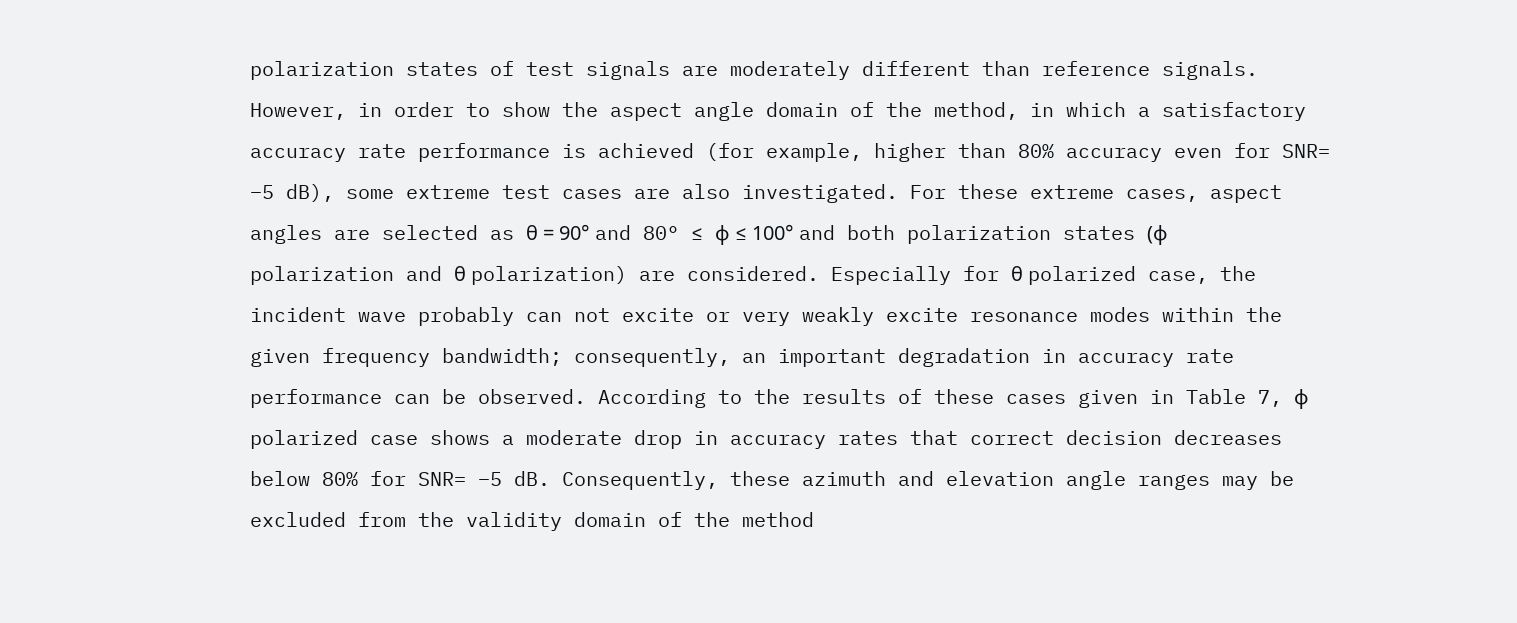polarization states of test signals are moderately different than reference signals. However, in order to show the aspect angle domain of the method, in which a satisfactory accuracy rate performance is achieved (for example, higher than 80% accuracy even for SNR= −5 dB), some extreme test cases are also investigated. For these extreme cases, aspect angles are selected as θ = 90° and 80° ≤ ϕ ≤ 100° and both polarization states (ϕ polarization and θ polarization) are considered. Especially for θ polarized case, the incident wave probably can not excite or very weakly excite resonance modes within the given frequency bandwidth; consequently, an important degradation in accuracy rate performance can be observed. According to the results of these cases given in Table 7, ϕ polarized case shows a moderate drop in accuracy rates that correct decision decreases below 80% for SNR= −5 dB. Consequently, these azimuth and elevation angle ranges may be excluded from the validity domain of the method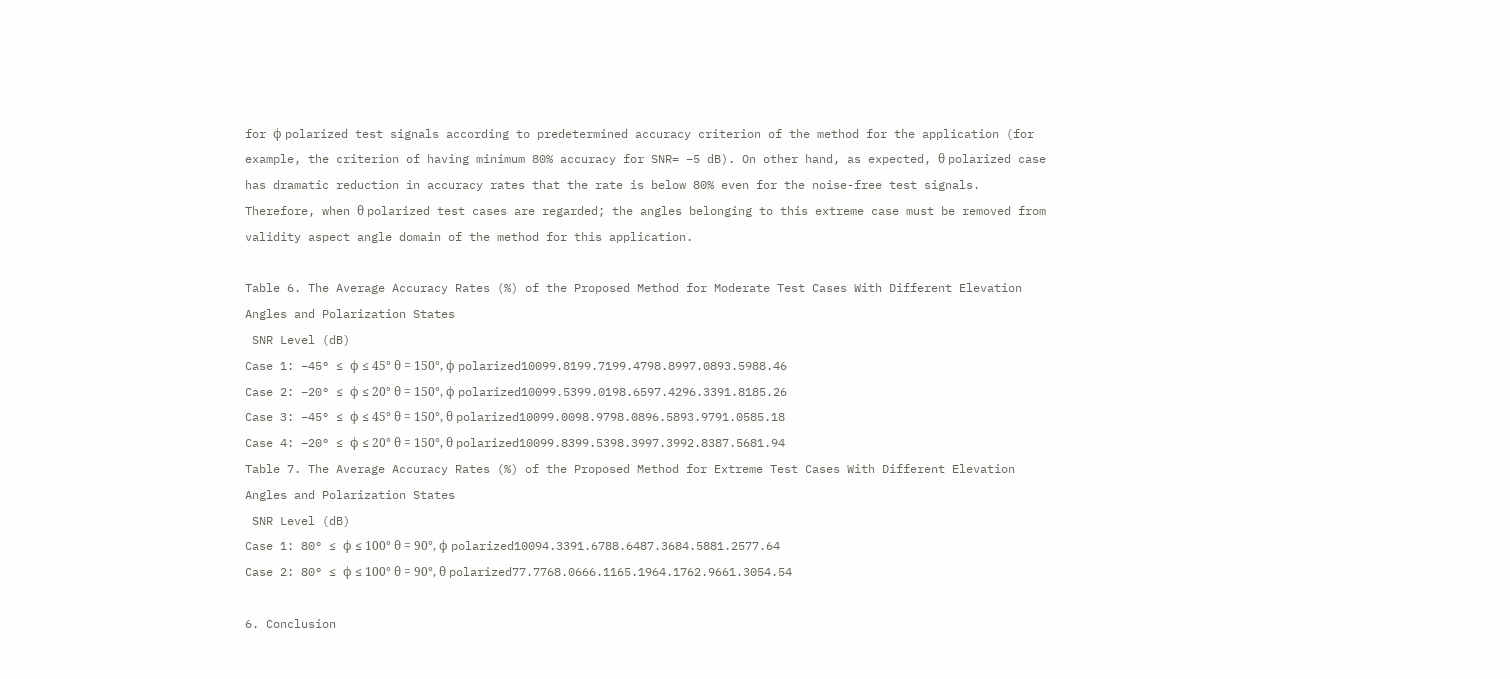for ϕ polarized test signals according to predetermined accuracy criterion of the method for the application (for example, the criterion of having minimum 80% accuracy for SNR= −5 dB). On other hand, as expected, θ polarized case has dramatic reduction in accuracy rates that the rate is below 80% even for the noise-free test signals. Therefore, when θ polarized test cases are regarded; the angles belonging to this extreme case must be removed from validity aspect angle domain of the method for this application.

Table 6. The Average Accuracy Rates (%) of the Proposed Method for Moderate Test Cases With Different Elevation Angles and Polarization States
 SNR Level (dB)
Case 1: −45° ≤ ϕ ≤ 45° θ = 150°, ϕ polarized10099.8199.7199.4798.8997.0893.5988.46
Case 2: −20° ≤ ϕ ≤ 20° θ = 150°, ϕ polarized10099.5399.0198.6597.4296.3391.8185.26
Case 3: −45° ≤ ϕ ≤ 45° θ = 150°, θ polarized10099.0098.9798.0896.5893.9791.0585.18
Case 4: −20° ≤ ϕ ≤ 20° θ = 150°, θ polarized10099.8399.5398.3997.3992.8387.5681.94
Table 7. The Average Accuracy Rates (%) of the Proposed Method for Extreme Test Cases With Different Elevation Angles and Polarization States
 SNR Level (dB)
Case 1: 80° ≤ ϕ ≤ 100° θ = 90°, ϕ polarized10094.3391.6788.6487.3684.5881.2577.64
Case 2: 80° ≤ ϕ ≤ 100° θ = 90°, θ polarized77.7768.0666.1165.1964.1762.9661.3054.54

6. Conclusion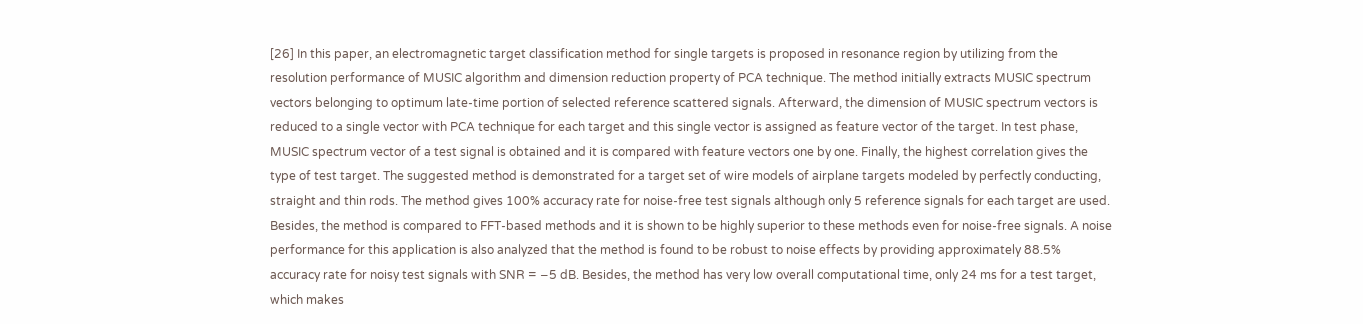[26] In this paper, an electromagnetic target classification method for single targets is proposed in resonance region by utilizing from the resolution performance of MUSIC algorithm and dimension reduction property of PCA technique. The method initially extracts MUSIC spectrum vectors belonging to optimum late-time portion of selected reference scattered signals. Afterward, the dimension of MUSIC spectrum vectors is reduced to a single vector with PCA technique for each target and this single vector is assigned as feature vector of the target. In test phase, MUSIC spectrum vector of a test signal is obtained and it is compared with feature vectors one by one. Finally, the highest correlation gives the type of test target. The suggested method is demonstrated for a target set of wire models of airplane targets modeled by perfectly conducting, straight and thin rods. The method gives 100% accuracy rate for noise-free test signals although only 5 reference signals for each target are used. Besides, the method is compared to FFT-based methods and it is shown to be highly superior to these methods even for noise-free signals. A noise performance for this application is also analyzed that the method is found to be robust to noise effects by providing approximately 88.5% accuracy rate for noisy test signals with SNR = −5 dB. Besides, the method has very low overall computational time, only 24 ms for a test target, which makes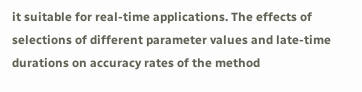it suitable for real-time applications. The effects of selections of different parameter values and late-time durations on accuracy rates of the method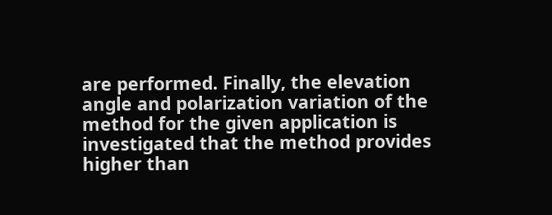are performed. Finally, the elevation angle and polarization variation of the method for the given application is investigated that the method provides higher than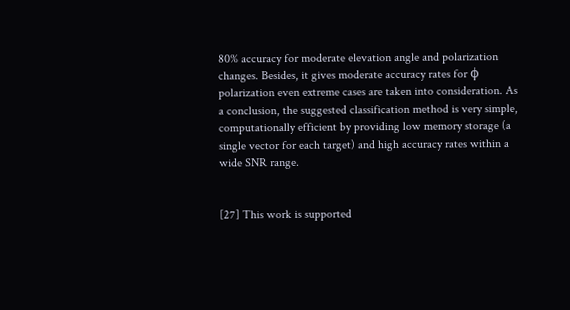80% accuracy for moderate elevation angle and polarization changes. Besides, it gives moderate accuracy rates for ϕ polarization even extreme cases are taken into consideration. As a conclusion, the suggested classification method is very simple, computationally efficient by providing low memory storage (a single vector for each target) and high accuracy rates within a wide SNR range.


[27] This work is supported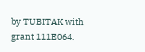by TUBITAK with grant 111E064.